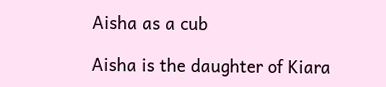Aisha as a cub

Aisha is the daughter of Kiara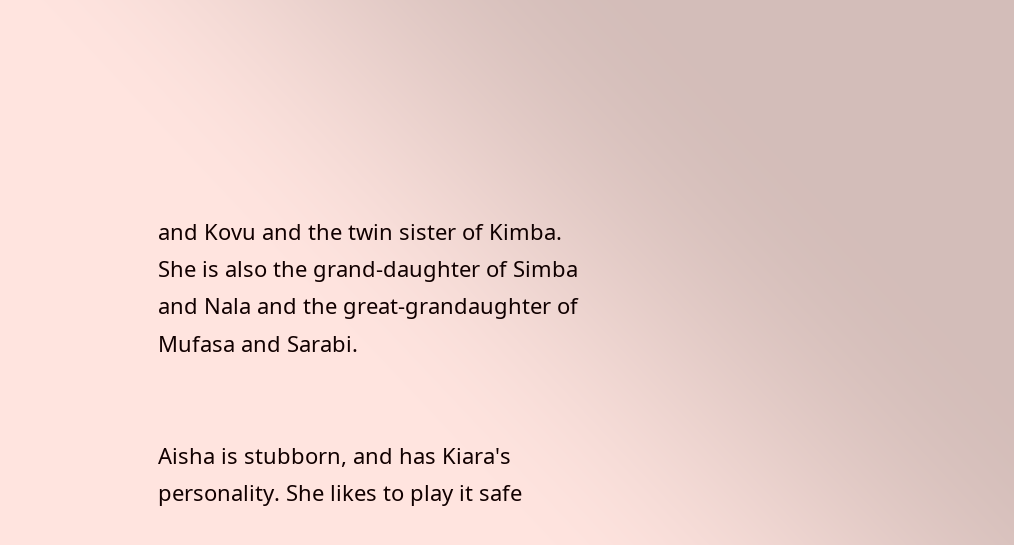and Kovu and the twin sister of Kimba. She is also the grand-daughter of Simba and Nala and the great-grandaughter of Mufasa and Sarabi.


Aisha is stubborn, and has Kiara's personality. She likes to play it safe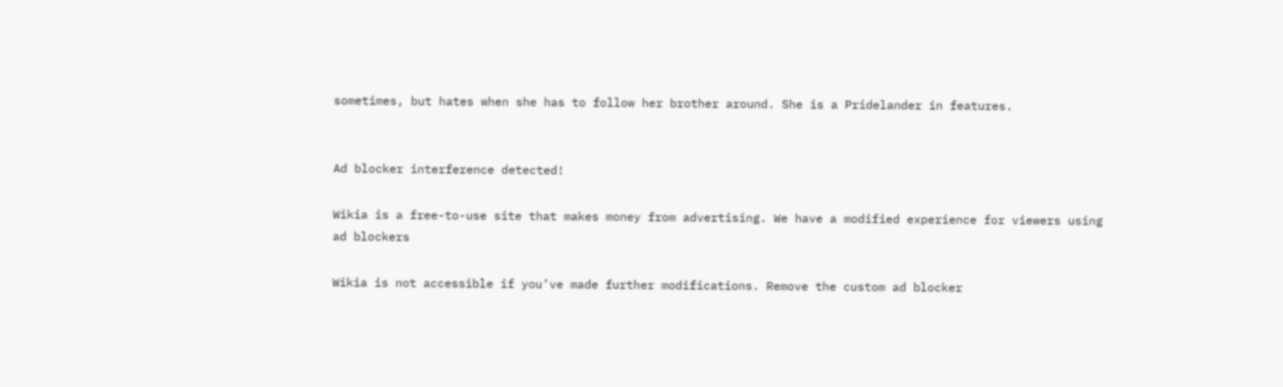sometimes, but hates when she has to follow her brother around. She is a Pridelander in features.


Ad blocker interference detected!

Wikia is a free-to-use site that makes money from advertising. We have a modified experience for viewers using ad blockers

Wikia is not accessible if you’ve made further modifications. Remove the custom ad blocker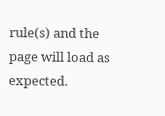rule(s) and the page will load as expected.